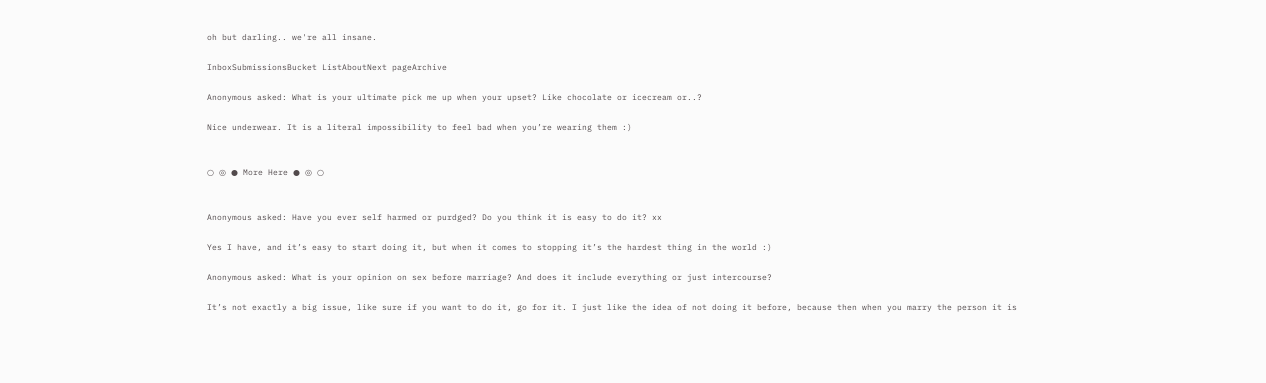oh but darling.. we're all insane.

InboxSubmissionsBucket ListAboutNext pageArchive

Anonymous asked: What is your ultimate pick me up when your upset? Like chocolate or icecream or..?

Nice underwear. It is a literal impossibility to feel bad when you’re wearing them :)


○ ◎ ● More Here ● ◎ ○


Anonymous asked: Have you ever self harmed or purdged? Do you think it is easy to do it? xx

Yes I have, and it’s easy to start doing it, but when it comes to stopping it’s the hardest thing in the world :)

Anonymous asked: What is your opinion on sex before marriage? And does it include everything or just intercourse?

It’s not exactly a big issue, like sure if you want to do it, go for it. I just like the idea of not doing it before, because then when you marry the person it is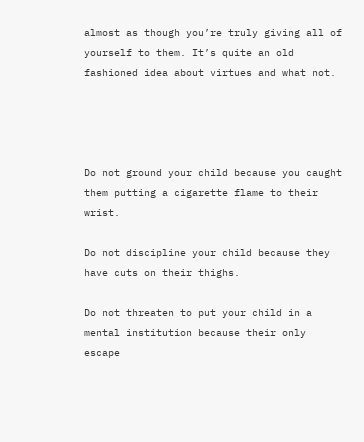almost as though you’re truly giving all of yourself to them. It’s quite an old fashioned idea about virtues and what not.




Do not ground your child because you caught them putting a cigarette flame to their wrist.

Do not discipline your child because they have cuts on their thighs.

Do not threaten to put your child in a mental institution because their only escape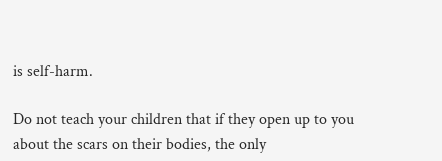is self-harm.

Do not teach your children that if they open up to you about the scars on their bodies, the only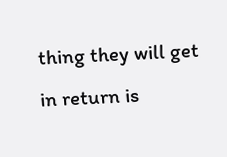thing they will get in return is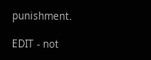punishment.

EDIT - not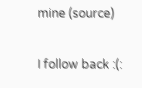mine (source)

I follow back :(: